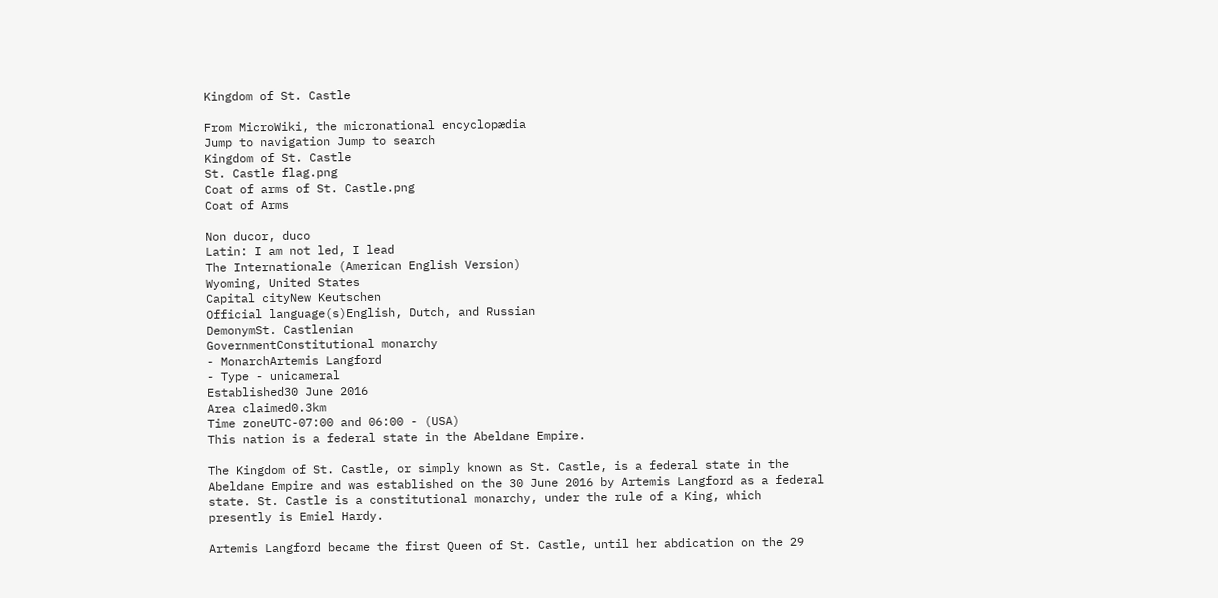Kingdom of St. Castle

From MicroWiki, the micronational encyclopædia
Jump to navigation Jump to search
Kingdom of St. Castle
St. Castle flag.png
Coat of arms of St. Castle.png
Coat of Arms

Non ducor, duco
Latin: I am not led, I lead
The Internationale (American English Version)
Wyoming, United States
Capital cityNew Keutschen
Official language(s)English, Dutch, and Russian
DemonymSt. Castlenian
GovernmentConstitutional monarchy
- MonarchArtemis Langford
- Type - unicameral
Established30 June 2016
Area claimed0.3km
Time zoneUTC-07:00 and 06:00 - (USA)
This nation is a federal state in the Abeldane Empire.

The Kingdom of St. Castle, or simply known as St. Castle, is a federal state in the Abeldane Empire and was established on the 30 June 2016 by Artemis Langford as a federal state. St. Castle is a constitutional monarchy, under the rule of a King, which presently is Emiel Hardy.

Artemis Langford became the first Queen of St. Castle, until her abdication on the 29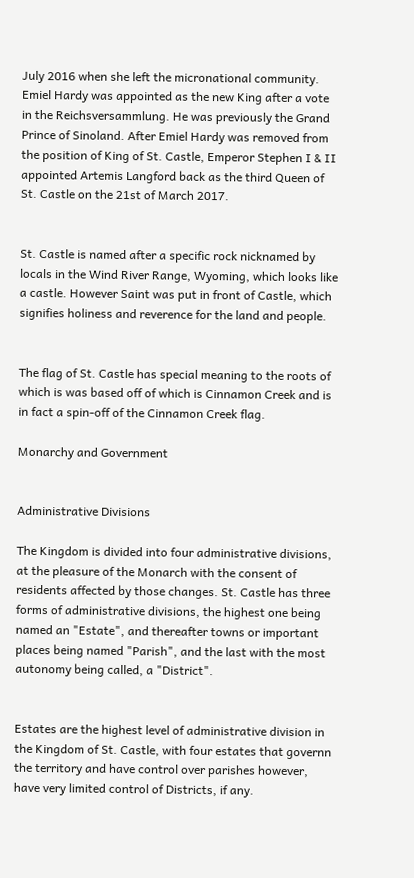July 2016 when she left the micronational community. Emiel Hardy was appointed as the new King after a vote in the Reichsversammlung. He was previously the Grand Prince of Sinoland. After Emiel Hardy was removed from the position of King of St. Castle, Emperor Stephen I & II appointed Artemis Langford back as the third Queen of St. Castle on the 21st of March 2017.


St. Castle is named after a specific rock nicknamed by locals in the Wind River Range, Wyoming, which looks like a castle. However Saint was put in front of Castle, which signifies holiness and reverence for the land and people.


The flag of St. Castle has special meaning to the roots of which is was based off of which is Cinnamon Creek and is in fact a spin-off of the Cinnamon Creek flag.

Monarchy and Government


Administrative Divisions

The Kingdom is divided into four administrative divisions, at the pleasure of the Monarch with the consent of residents affected by those changes. St. Castle has three forms of administrative divisions, the highest one being named an "Estate", and thereafter towns or important places being named "Parish", and the last with the most autonomy being called, a "District".


Estates are the highest level of administrative division in the Kingdom of St. Castle, with four estates that governn the territory and have control over parishes however, have very limited control of Districts, if any.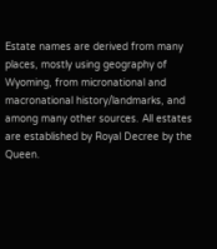Estate names are derived from many places, mostly using geography of Wyoming, from micronational and macronational history/landmarks, and among many other sources. All estates are established by Royal Decree by the Queen.